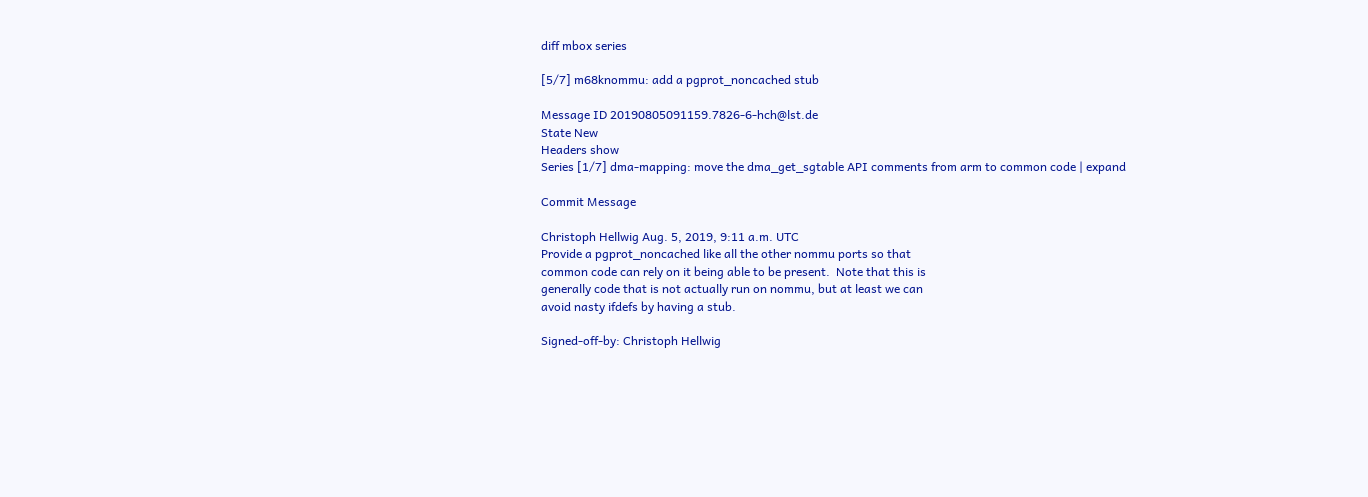diff mbox series

[5/7] m68knommu: add a pgprot_noncached stub

Message ID 20190805091159.7826-6-hch@lst.de
State New
Headers show
Series [1/7] dma-mapping: move the dma_get_sgtable API comments from arm to common code | expand

Commit Message

Christoph Hellwig Aug. 5, 2019, 9:11 a.m. UTC
Provide a pgprot_noncached like all the other nommu ports so that
common code can rely on it being able to be present.  Note that this is
generally code that is not actually run on nommu, but at least we can
avoid nasty ifdefs by having a stub.

Signed-off-by: Christoph Hellwig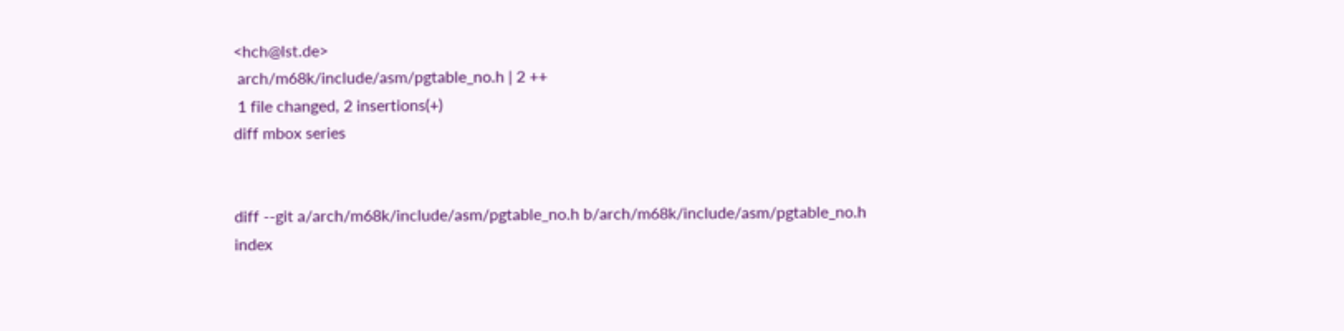<hch@lst.de>
 arch/m68k/include/asm/pgtable_no.h | 2 ++
 1 file changed, 2 insertions(+)
diff mbox series


diff --git a/arch/m68k/include/asm/pgtable_no.h b/arch/m68k/include/asm/pgtable_no.h
index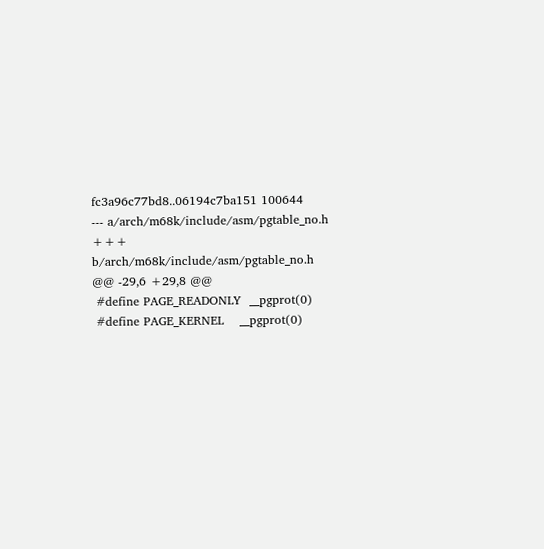fc3a96c77bd8..06194c7ba151 100644
--- a/arch/m68k/include/asm/pgtable_no.h
+++ b/arch/m68k/include/asm/pgtable_no.h
@@ -29,6 +29,8 @@
 #define PAGE_READONLY  __pgprot(0)
 #define PAGE_KERNEL    __pgprot(0)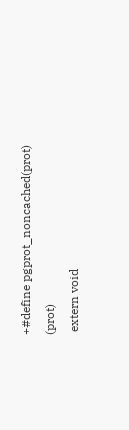+#define pgprot_noncached(prot)   (prot)
 extern void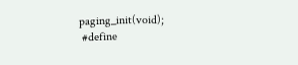paging_init(void);
 #define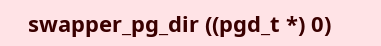swapper_pg_dir ((pgd_t *) 0)